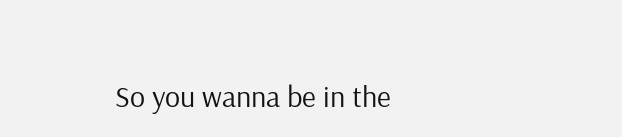So you wanna be in the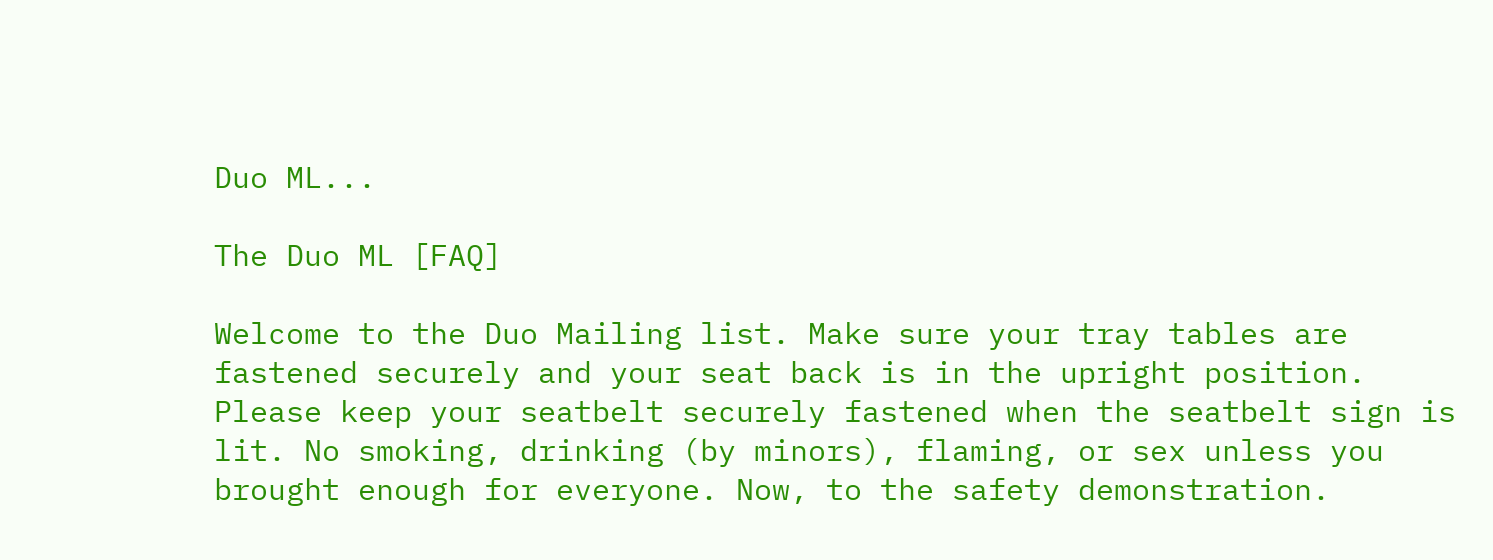Duo ML...

The Duo ML [FAQ]

Welcome to the Duo Mailing list. Make sure your tray tables are fastened securely and your seat back is in the upright position. Please keep your seatbelt securely fastened when the seatbelt sign is lit. No smoking, drinking (by minors), flaming, or sex unless you brought enough for everyone. Now, to the safety demonstration.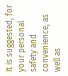It is suggested, for your personal safety and convenience, as well as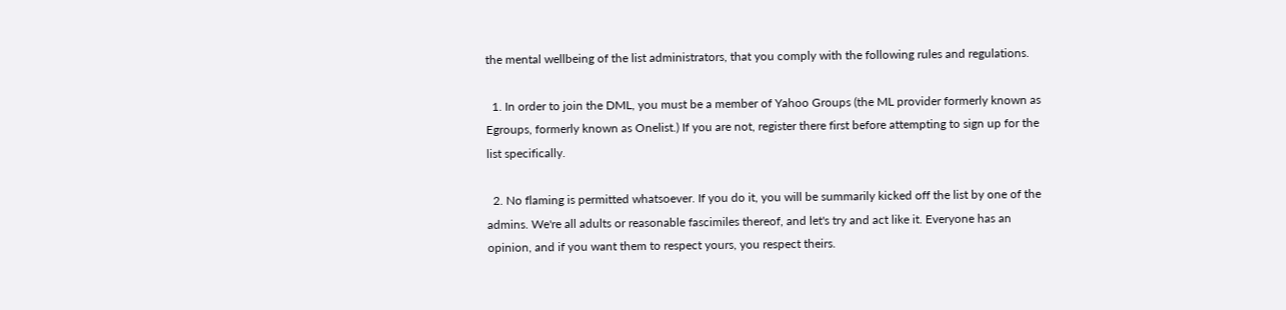the mental wellbeing of the list administrators, that you comply with the following rules and regulations.

  1. In order to join the DML, you must be a member of Yahoo Groups (the ML provider formerly known as Egroups, formerly known as Onelist.) If you are not, register there first before attempting to sign up for the list specifically.

  2. No flaming is permitted whatsoever. If you do it, you will be summarily kicked off the list by one of the admins. We're all adults or reasonable fascimiles thereof, and let's try and act like it. Everyone has an opinion, and if you want them to respect yours, you respect theirs.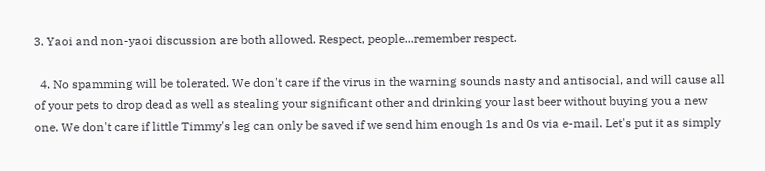3. Yaoi and non-yaoi discussion are both allowed. Respect, people...remember respect.

  4. No spamming will be tolerated. We don't care if the virus in the warning sounds nasty and antisocial, and will cause all of your pets to drop dead as well as stealing your significant other and drinking your last beer without buying you a new one. We don't care if little Timmy's leg can only be saved if we send him enough 1s and 0s via e-mail. Let's put it as simply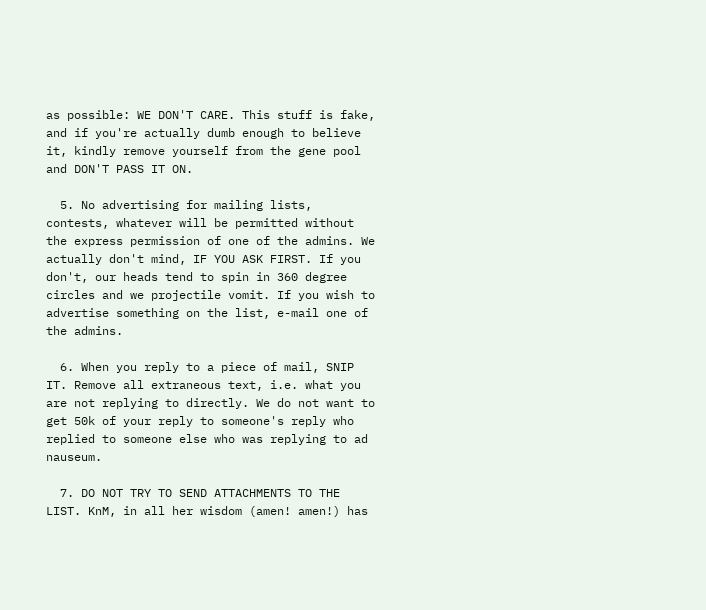as possible: WE DON'T CARE. This stuff is fake, and if you're actually dumb enough to believe it, kindly remove yourself from the gene pool and DON'T PASS IT ON.

  5. No advertising for mailing lists, contests, whatever will be permitted without the express permission of one of the admins. We actually don't mind, IF YOU ASK FIRST. If you don't, our heads tend to spin in 360 degree circles and we projectile vomit. If you wish to advertise something on the list, e-mail one of the admins.

  6. When you reply to a piece of mail, SNIP IT. Remove all extraneous text, i.e. what you are not replying to directly. We do not want to get 50k of your reply to someone's reply who replied to someone else who was replying to ad nauseum.

  7. DO NOT TRY TO SEND ATTACHMENTS TO THE LIST. KnM, in all her wisdom (amen! amen!) has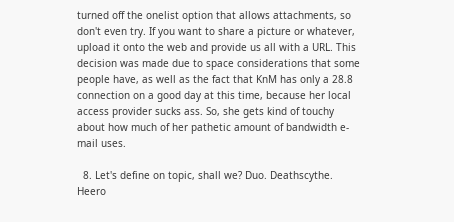turned off the onelist option that allows attachments, so don't even try. If you want to share a picture or whatever, upload it onto the web and provide us all with a URL. This decision was made due to space considerations that some people have, as well as the fact that KnM has only a 28.8 connection on a good day at this time, because her local access provider sucks ass. So, she gets kind of touchy about how much of her pathetic amount of bandwidth e-mail uses.

  8. Let's define on topic, shall we? Duo. Deathscythe. Heero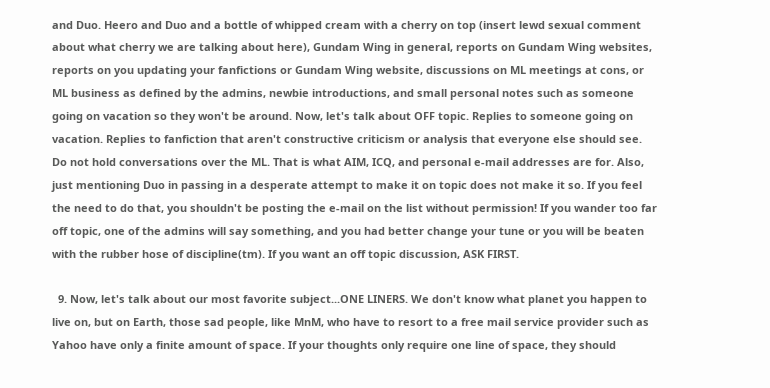and Duo. Heero and Duo and a bottle of whipped cream with a cherry on top (insert lewd sexual comment about what cherry we are talking about here), Gundam Wing in general, reports on Gundam Wing websites, reports on you updating your fanfictions or Gundam Wing website, discussions on ML meetings at cons, or ML business as defined by the admins, newbie introductions, and small personal notes such as someone going on vacation so they won't be around. Now, let's talk about OFF topic. Replies to someone going on vacation. Replies to fanfiction that aren't constructive criticism or analysis that everyone else should see. Do not hold conversations over the ML. That is what AIM, ICQ, and personal e-mail addresses are for. Also, just mentioning Duo in passing in a desperate attempt to make it on topic does not make it so. If you feel the need to do that, you shouldn't be posting the e-mail on the list without permission! If you wander too far off topic, one of the admins will say something, and you had better change your tune or you will be beaten with the rubber hose of discipline(tm). If you want an off topic discussion, ASK FIRST.

  9. Now, let's talk about our most favorite subject...ONE LINERS. We don't know what planet you happen to live on, but on Earth, those sad people, like MnM, who have to resort to a free mail service provider such as Yahoo have only a finite amount of space. If your thoughts only require one line of space, they should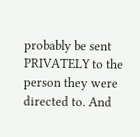probably be sent PRIVATELY to the person they were directed to. And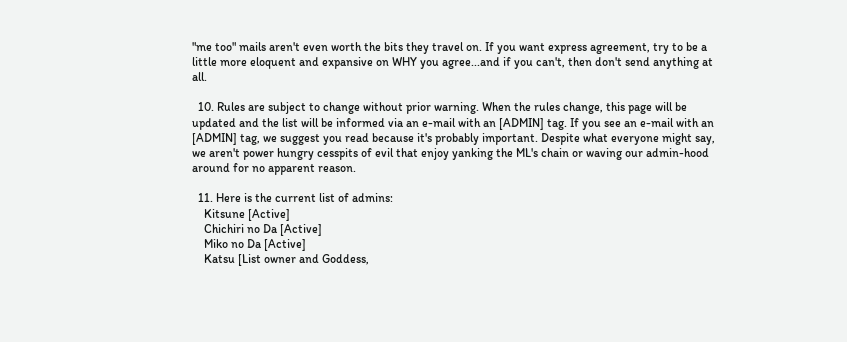"me too" mails aren't even worth the bits they travel on. If you want express agreement, try to be a little more eloquent and expansive on WHY you agree...and if you can't, then don't send anything at all.

  10. Rules are subject to change without prior warning. When the rules change, this page will be updated and the list will be informed via an e-mail with an [ADMIN] tag. If you see an e-mail with an [ADMIN] tag, we suggest you read because it's probably important. Despite what everyone might say, we aren't power hungry cesspits of evil that enjoy yanking the ML's chain or waving our admin-hood around for no apparent reason.

  11. Here is the current list of admins:
    Kitsune [Active]
    Chichiri no Da [Active]
    Miko no Da [Active]
    Katsu [List owner and Goddess,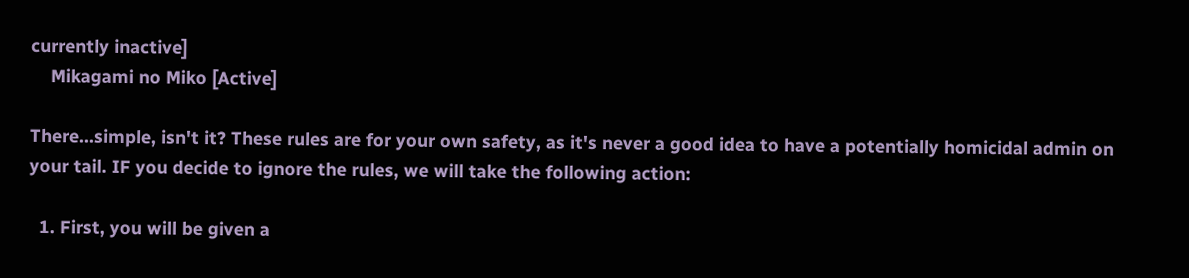currently inactive]
    Mikagami no Miko [Active]

There...simple, isn't it? These rules are for your own safety, as it's never a good idea to have a potentially homicidal admin on your tail. IF you decide to ignore the rules, we will take the following action:

  1. First, you will be given a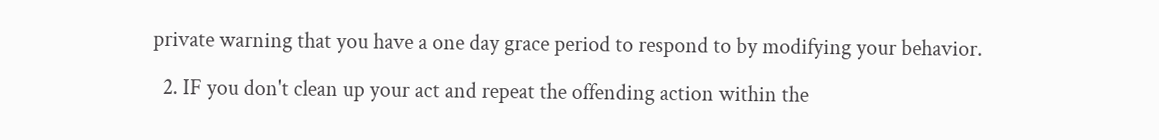private warning that you have a one day grace period to respond to by modifying your behavior.

  2. IF you don't clean up your act and repeat the offending action within the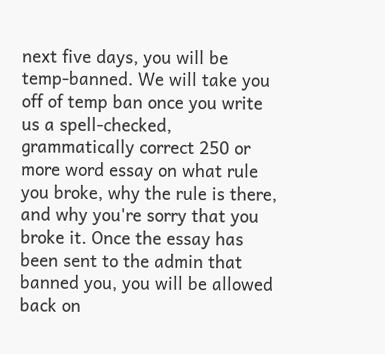next five days, you will be temp-banned. We will take you off of temp ban once you write us a spell-checked, grammatically correct 250 or more word essay on what rule you broke, why the rule is there, and why you're sorry that you broke it. Once the essay has been sent to the admin that banned you, you will be allowed back on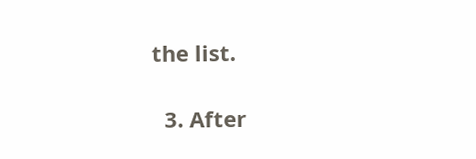the list.

  3. After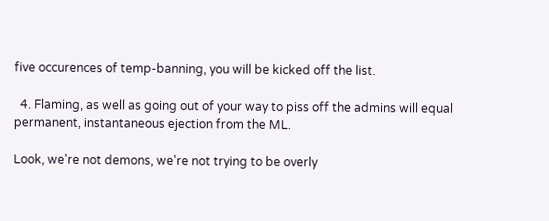five occurences of temp-banning, you will be kicked off the list.

  4. Flaming, as well as going out of your way to piss off the admins will equal permanent, instantaneous ejection from the ML.

Look, we're not demons, we're not trying to be overly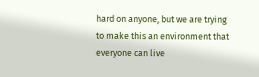hard on anyone, but we are trying to make this an environment that everyone can live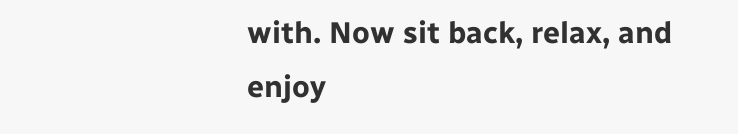with. Now sit back, relax, and enjoy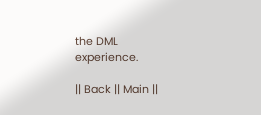the DML experience.

|| Back || Main ||